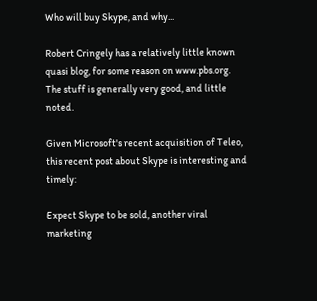Who will buy Skype, and why...

Robert Cringely has a relatively little known quasi blog, for some reason on www.pbs.org. The stuff is generally very good, and little noted.

Given Microsoft's recent acquisition of Teleo, this recent post about Skype is interesting and timely:

Expect Skype to be sold, another viral marketing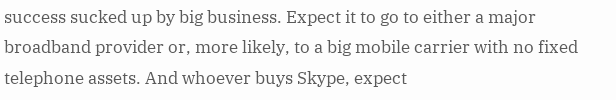success sucked up by big business. Expect it to go to either a major broadband provider or, more likely, to a big mobile carrier with no fixed telephone assets. And whoever buys Skype, expect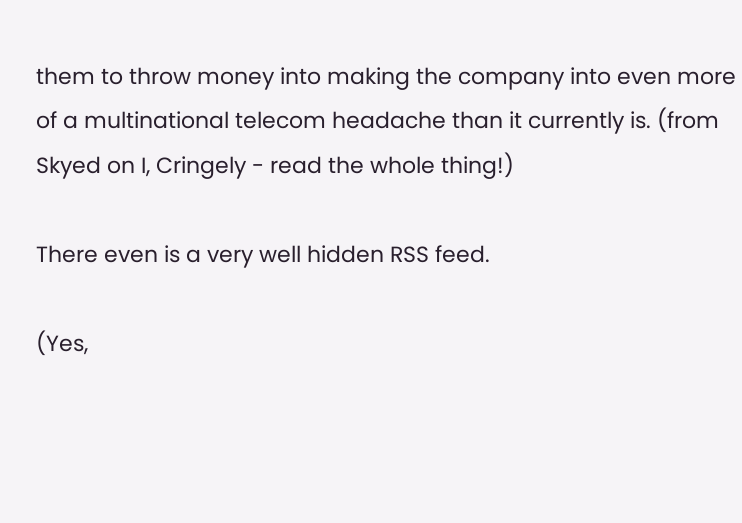them to throw money into making the company into even more of a multinational telecom headache than it currently is. (from Skyed on I, Cringely - read the whole thing!)

There even is a very well hidden RSS feed.

(Yes,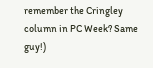remember the Cringley column in PC Week? Same guy!)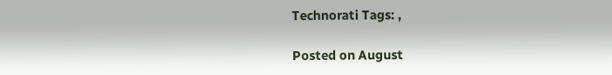Technorati Tags: ,

Posted on August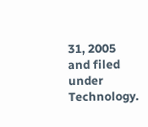31, 2005 and filed under Technology.